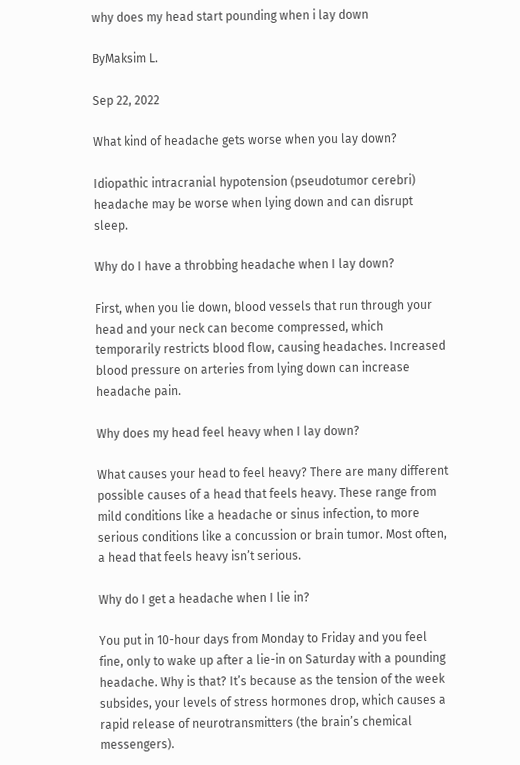why does my head start pounding when i lay down

ByMaksim L.

Sep 22, 2022

What kind of headache gets worse when you lay down?

Idiopathic intracranial hypotension (pseudotumor cerebri) headache may be worse when lying down and can disrupt sleep.

Why do I have a throbbing headache when I lay down?

First, when you lie down, blood vessels that run through your head and your neck can become compressed, which temporarily restricts blood flow, causing headaches. Increased blood pressure on arteries from lying down can increase headache pain.

Why does my head feel heavy when I lay down?

What causes your head to feel heavy? There are many different possible causes of a head that feels heavy. These range from mild conditions like a headache or sinus infection, to more serious conditions like a concussion or brain tumor. Most often, a head that feels heavy isn’t serious.

Why do I get a headache when I lie in?

You put in 10-hour days from Monday to Friday and you feel fine, only to wake up after a lie-in on Saturday with a pounding headache. Why is that? It’s because as the tension of the week subsides, your levels of stress hormones drop, which causes a rapid release of neurotransmitters (the brain’s chemical messengers).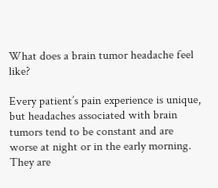What does a brain tumor headache feel like?

Every patient’s pain experience is unique, but headaches associated with brain tumors tend to be constant and are worse at night or in the early morning. They are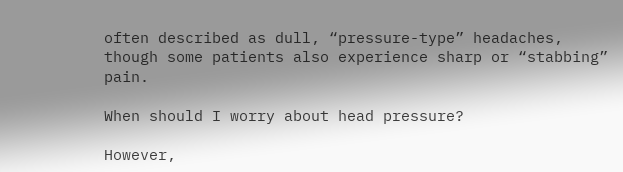often described as dull, “pressure-type” headaches, though some patients also experience sharp or “stabbing” pain.

When should I worry about head pressure?

However,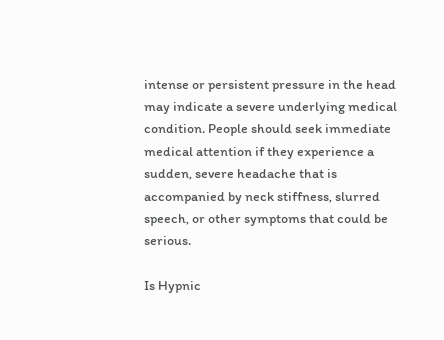intense or persistent pressure in the head may indicate a severe underlying medical condition. People should seek immediate medical attention if they experience a sudden, severe headache that is accompanied by neck stiffness, slurred speech, or other symptoms that could be serious.

Is Hypnic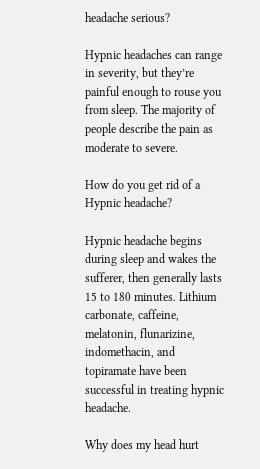headache serious?

Hypnic headaches can range in severity, but they’re painful enough to rouse you from sleep. The majority of people describe the pain as moderate to severe.

How do you get rid of a Hypnic headache?

Hypnic headache begins during sleep and wakes the sufferer, then generally lasts 15 to 180 minutes. Lithium carbonate, caffeine, melatonin, flunarizine, indomethacin, and topiramate have been successful in treating hypnic headache.

Why does my head hurt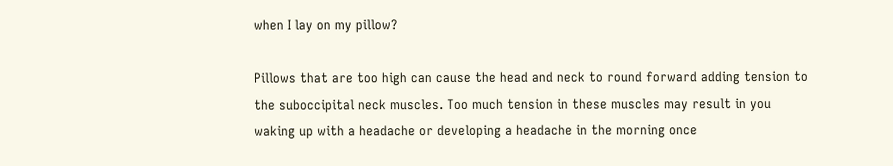when I lay on my pillow?

Pillows that are too high can cause the head and neck to round forward adding tension to the suboccipital neck muscles. Too much tension in these muscles may result in you waking up with a headache or developing a headache in the morning once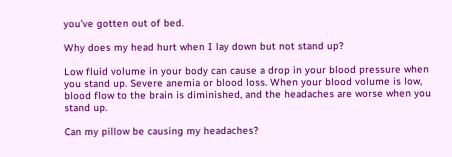you’ve gotten out of bed.

Why does my head hurt when I lay down but not stand up?

Low fluid volume in your body can cause a drop in your blood pressure when you stand up. Severe anemia or blood loss. When your blood volume is low, blood flow to the brain is diminished, and the headaches are worse when you stand up.

Can my pillow be causing my headaches?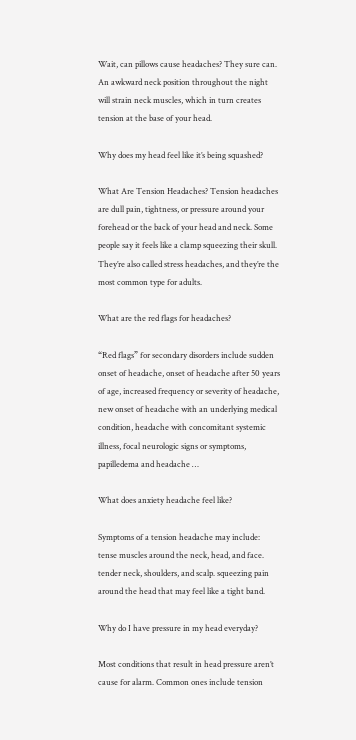Wait, can pillows cause headaches? They sure can. An awkward neck position throughout the night will strain neck muscles, which in turn creates tension at the base of your head.

Why does my head feel like it’s being squashed?

What Are Tension Headaches? Tension headaches are dull pain, tightness, or pressure around your forehead or the back of your head and neck. Some people say it feels like a clamp squeezing their skull. They’re also called stress headaches, and they’re the most common type for adults.

What are the red flags for headaches?

“Red flags” for secondary disorders include sudden onset of headache, onset of headache after 50 years of age, increased frequency or severity of headache, new onset of headache with an underlying medical condition, headache with concomitant systemic illness, focal neurologic signs or symptoms, papilledema and headache …

What does anxiety headache feel like?

Symptoms of a tension headache may include: tense muscles around the neck, head, and face. tender neck, shoulders, and scalp. squeezing pain around the head that may feel like a tight band.

Why do I have pressure in my head everyday?

Most conditions that result in head pressure aren’t cause for alarm. Common ones include tension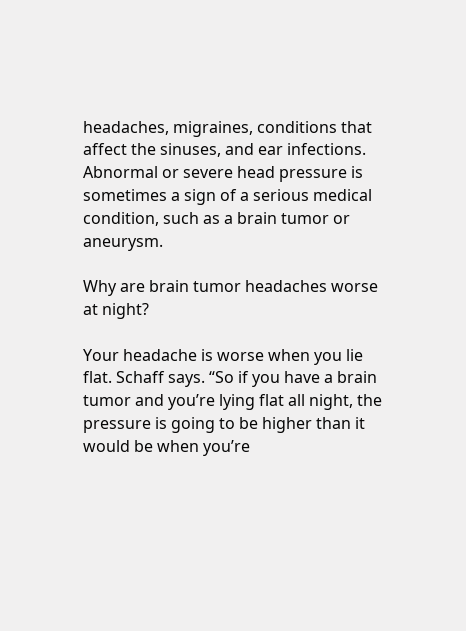headaches, migraines, conditions that affect the sinuses, and ear infections. Abnormal or severe head pressure is sometimes a sign of a serious medical condition, such as a brain tumor or aneurysm.

Why are brain tumor headaches worse at night?

Your headache is worse when you lie flat. Schaff says. “So if you have a brain tumor and you’re lying flat all night, the pressure is going to be higher than it would be when you’re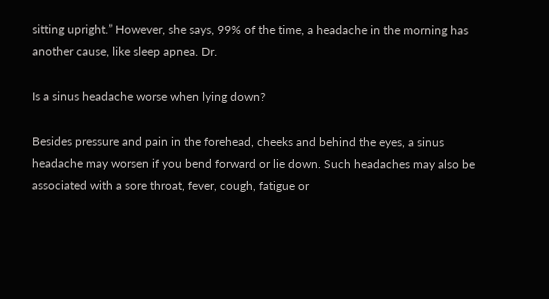sitting upright.” However, she says, 99% of the time, a headache in the morning has another cause, like sleep apnea. Dr.

Is a sinus headache worse when lying down?

Besides pressure and pain in the forehead, cheeks and behind the eyes, a sinus headache may worsen if you bend forward or lie down. Such headaches may also be associated with a sore throat, fever, cough, fatigue or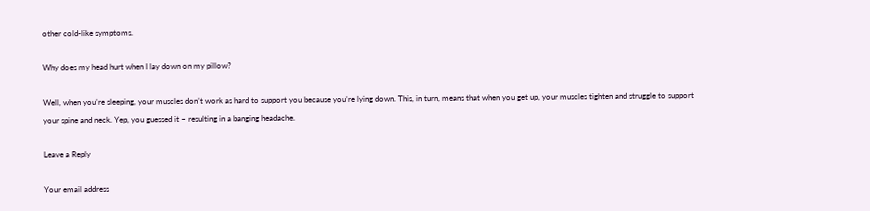other cold-like symptoms.

Why does my head hurt when I lay down on my pillow?

Well, when you’re sleeping, your muscles don’t work as hard to support you because you’re lying down. This, in turn, means that when you get up, your muscles tighten and struggle to support your spine and neck. Yep, you guessed it – resulting in a banging headache.

Leave a Reply

Your email address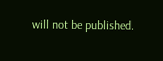will not be published.